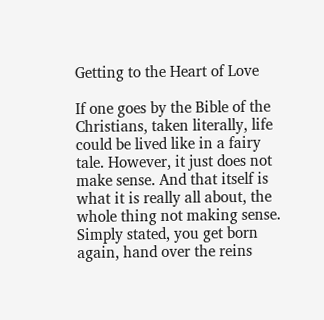Getting to the Heart of Love

If one goes by the Bible of the Christians, taken literally, life could be lived like in a fairy tale. However, it just does not make sense. And that itself is what it is really all about, the whole thing not making sense. Simply stated, you get born again, hand over the reins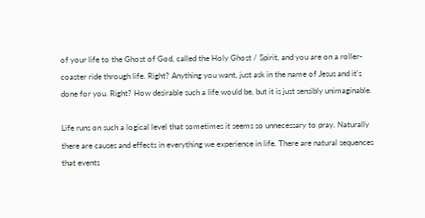of your life to the Ghost of God, called the Holy Ghost / Spirit, and you are on a roller-coaster ride through life. Right? Anything you want, just ask in the name of Jesus and it's done for you. Right? How desirable such a life would be, but it is just sensibly unimaginable.

Life runs on such a logical level that sometimes it seems so unnecessary to pray. Naturally there are causes and effects in everything we experience in life. There are natural sequences that events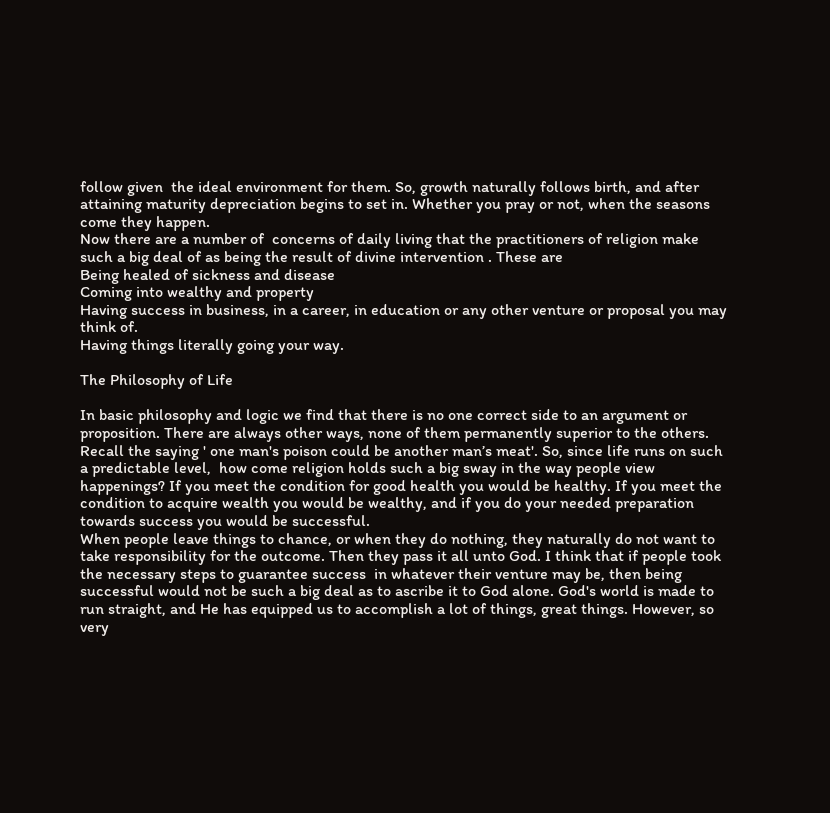follow given  the ideal environment for them. So, growth naturally follows birth, and after attaining maturity depreciation begins to set in. Whether you pray or not, when the seasons come they happen.
Now there are a number of  concerns of daily living that the practitioners of religion make such a big deal of as being the result of divine intervention . These are
Being healed of sickness and disease
Coming into wealthy and property
Having success in business, in a career, in education or any other venture or proposal you may think of.
Having things literally going your way.

The Philosophy of Life

In basic philosophy and logic we find that there is no one correct side to an argument or proposition. There are always other ways, none of them permanently superior to the others. Recall the saying ' one man's poison could be another man’s meat'. So, since life runs on such a predictable level,  how come religion holds such a big sway in the way people view happenings? If you meet the condition for good health you would be healthy. If you meet the condition to acquire wealth you would be wealthy, and if you do your needed preparation towards success you would be successful.
When people leave things to chance, or when they do nothing, they naturally do not want to take responsibility for the outcome. Then they pass it all unto God. I think that if people took the necessary steps to guarantee success  in whatever their venture may be, then being successful would not be such a big deal as to ascribe it to God alone. God's world is made to run straight, and He has equipped us to accomplish a lot of things, great things. However, so very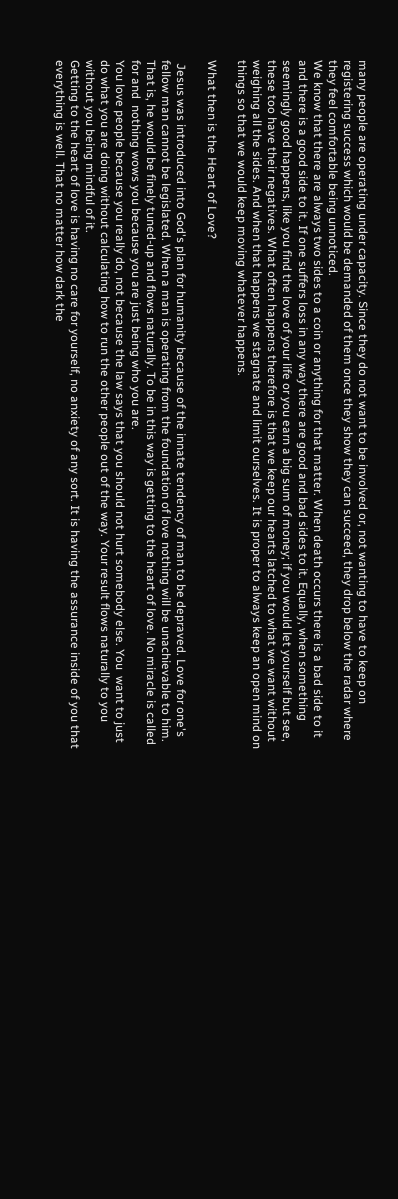many people are operating under capacity. Since they do not want to be involved or, not wanting to have to keep on registering success which would be demanded of them once they show they can succeed, they drop below the radar where they feel comfortable being unnoticed.
We know that there are always two sides to a coin or anything for that matter. When death occurs there is a bad side to it and there is a good side to it. If one suffers loss in any way there are good and bad sides to it. Equally, when something seemingly good happens, like you find the love of your life or you earn a big sum of money; if you would let yourself but see, these too have their negatives. What often happens therefore is that we keep our hearts latched to what we want without weighing all the sides. And when that happens we stagnate and limit ourselves. It is proper to always keep an open mind on things so that we would keep moving whatever happens.

What then is the Heart of Love?

 Jesus was introduced into God's plan for humanity because of the innate tendency of man to be depraved. Love for one's fellow man cannot be legislated. When a man is operating from the foundation of love nothing will be unachievable to him. That is, he would be finely tuned-up and flows naturally. To be in this way is getting to the heart of love. No miracle is called for and  nothing wows you because you are just being who you are.
You love people because you really do, not because the law says that you should not hurt somebody else. You  want to just do what you are doing without calculating how to run the other people out of the way. Your result flows naturally to you without you being mindful of it.
Getting to the heart of love is having no care for yourself, no anxiety of any sort. It is having the assurance inside of you that everything is well. That no matter how dark the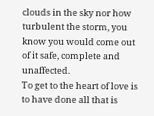clouds in the sky nor how turbulent the storm, you know you would come out of it safe, complete and unaffected.
To get to the heart of love is to have done all that is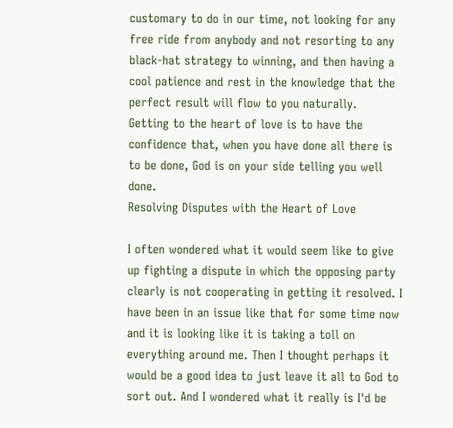customary to do in our time, not looking for any free ride from anybody and not resorting to any black-hat strategy to winning, and then having a cool patience and rest in the knowledge that the perfect result will flow to you naturally.
Getting to the heart of love is to have the confidence that, when you have done all there is to be done, God is on your side telling you well done.
Resolving Disputes with the Heart of Love

I often wondered what it would seem like to give up fighting a dispute in which the opposing party clearly is not cooperating in getting it resolved. I have been in an issue like that for some time now and it is looking like it is taking a toll on everything around me. Then I thought perhaps it would be a good idea to just leave it all to God to sort out. And I wondered what it really is I'd be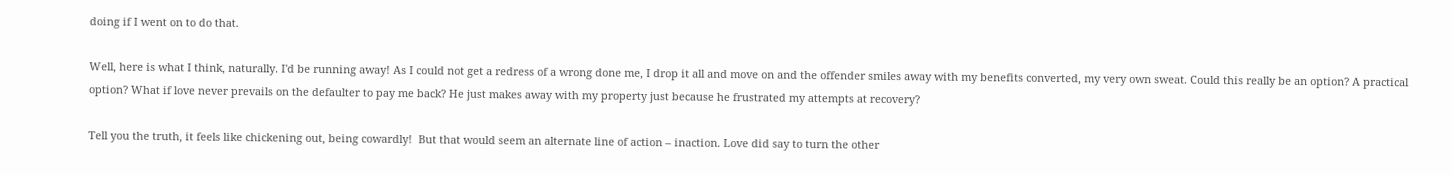doing if I went on to do that.

Well, here is what I think, naturally. I'd be running away! As I could not get a redress of a wrong done me, I drop it all and move on and the offender smiles away with my benefits converted, my very own sweat. Could this really be an option? A practical option? What if love never prevails on the defaulter to pay me back? He just makes away with my property just because he frustrated my attempts at recovery?

Tell you the truth, it feels like chickening out, being cowardly!  But that would seem an alternate line of action – inaction. Love did say to turn the other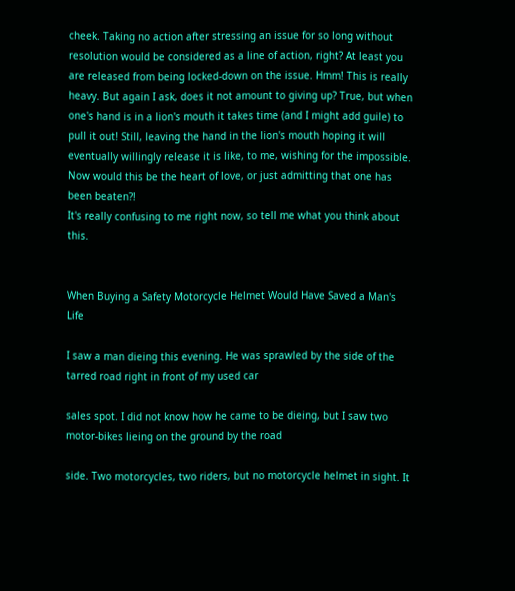cheek. Taking no action after stressing an issue for so long without resolution would be considered as a line of action, right? At least you are released from being locked-down on the issue. Hmm! This is really heavy. But again I ask, does it not amount to giving up? True, but when one's hand is in a lion's mouth it takes time (and I might add guile) to pull it out! Still, leaving the hand in the lion's mouth hoping it will eventually willingly release it is like, to me, wishing for the impossible. Now would this be the heart of love, or just admitting that one has been beaten?!
It's really confusing to me right now, so tell me what you think about this.


When Buying a Safety Motorcycle Helmet Would Have Saved a Man's Life

I saw a man dieing this evening. He was sprawled by the side of the tarred road right in front of my used car

sales spot. I did not know how he came to be dieing, but I saw two motor-bikes lieing on the ground by the road

side. Two motorcycles, two riders, but no motorcycle helmet in sight. It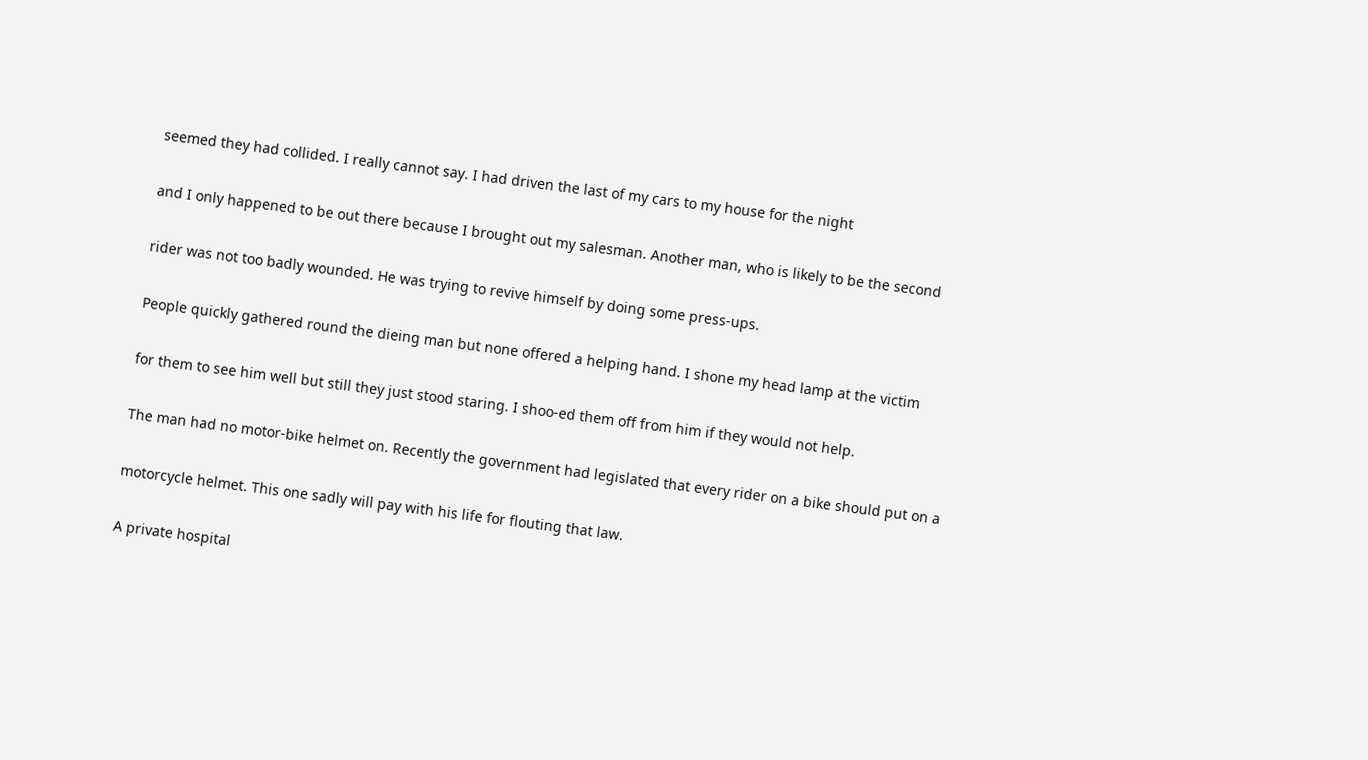seemed they had collided. I really cannot say. I had driven the last of my cars to my house for the night

and I only happened to be out there because I brought out my salesman. Another man, who is likely to be the second

rider was not too badly wounded. He was trying to revive himself by doing some press-ups.

People quickly gathered round the dieing man but none offered a helping hand. I shone my head lamp at the victim

for them to see him well but still they just stood staring. I shoo-ed them off from him if they would not help.

The man had no motor-bike helmet on. Recently the government had legislated that every rider on a bike should put on a

motorcycle helmet. This one sadly will pay with his life for flouting that law.

A private hospital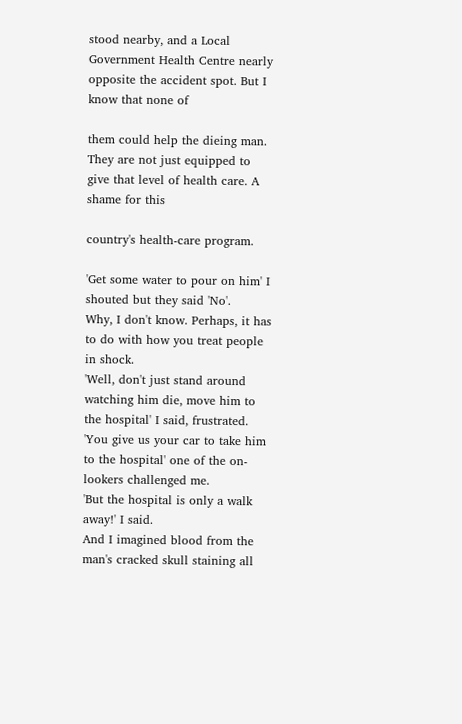stood nearby, and a Local Government Health Centre nearly opposite the accident spot. But I know that none of

them could help the dieing man. They are not just equipped to give that level of health care. A shame for this

country's health-care program.

'Get some water to pour on him' I shouted but they said 'No'.
Why, I don't know. Perhaps, it has to do with how you treat people in shock.
'Well, don't just stand around watching him die, move him to the hospital' I said, frustrated.
'You give us your car to take him to the hospital' one of the on-lookers challenged me.
'But the hospital is only a walk away!' I said.
And I imagined blood from the man's cracked skull staining all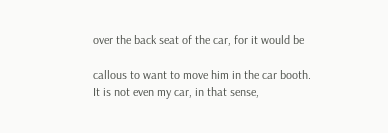over the back seat of the car, for it would be

callous to want to move him in the car booth. It is not even my car, in that sense,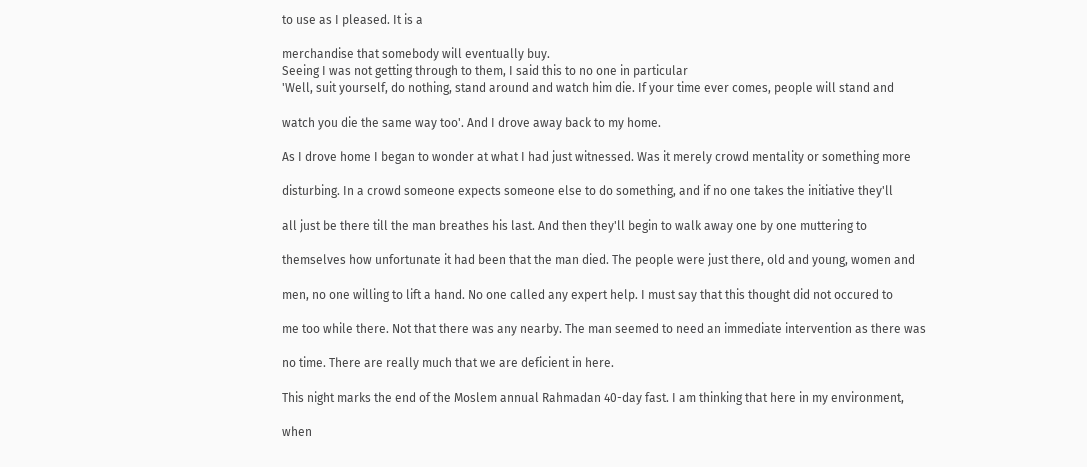to use as I pleased. It is a

merchandise that somebody will eventually buy.
Seeing I was not getting through to them, I said this to no one in particular
'Well, suit yourself, do nothing, stand around and watch him die. If your time ever comes, people will stand and

watch you die the same way too'. And I drove away back to my home.

As I drove home I began to wonder at what I had just witnessed. Was it merely crowd mentality or something more

disturbing. In a crowd someone expects someone else to do something, and if no one takes the initiative they'll

all just be there till the man breathes his last. And then they'll begin to walk away one by one muttering to

themselves how unfortunate it had been that the man died. The people were just there, old and young, women and

men, no one willing to lift a hand. No one called any expert help. I must say that this thought did not occured to

me too while there. Not that there was any nearby. The man seemed to need an immediate intervention as there was

no time. There are really much that we are deficient in here.

This night marks the end of the Moslem annual Rahmadan 40-day fast. I am thinking that here in my environment,

when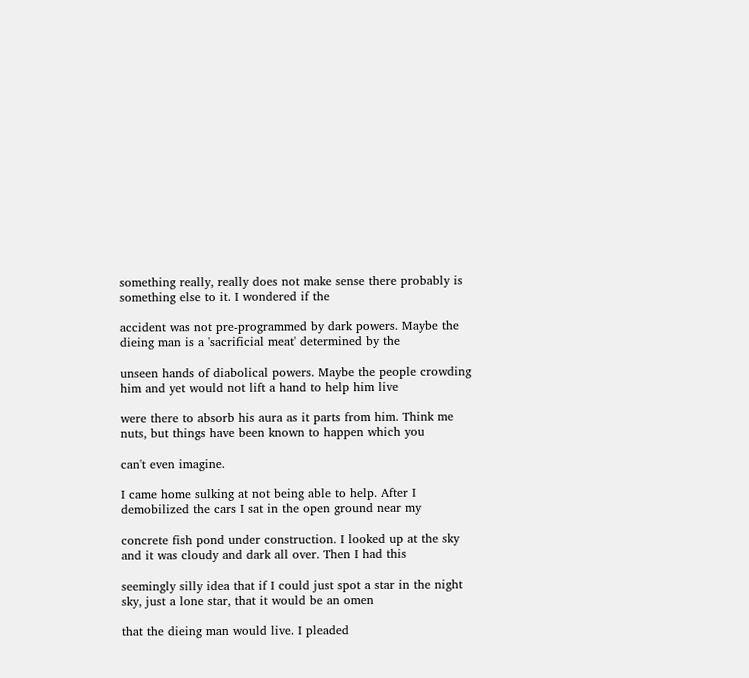something really, really does not make sense there probably is something else to it. I wondered if the

accident was not pre-programmed by dark powers. Maybe the dieing man is a 'sacrificial meat' determined by the

unseen hands of diabolical powers. Maybe the people crowding him and yet would not lift a hand to help him live

were there to absorb his aura as it parts from him. Think me nuts, but things have been known to happen which you

can't even imagine.

I came home sulking at not being able to help. After I demobilized the cars I sat in the open ground near my

concrete fish pond under construction. I looked up at the sky and it was cloudy and dark all over. Then I had this

seemingly silly idea that if I could just spot a star in the night sky, just a lone star, that it would be an omen

that the dieing man would live. I pleaded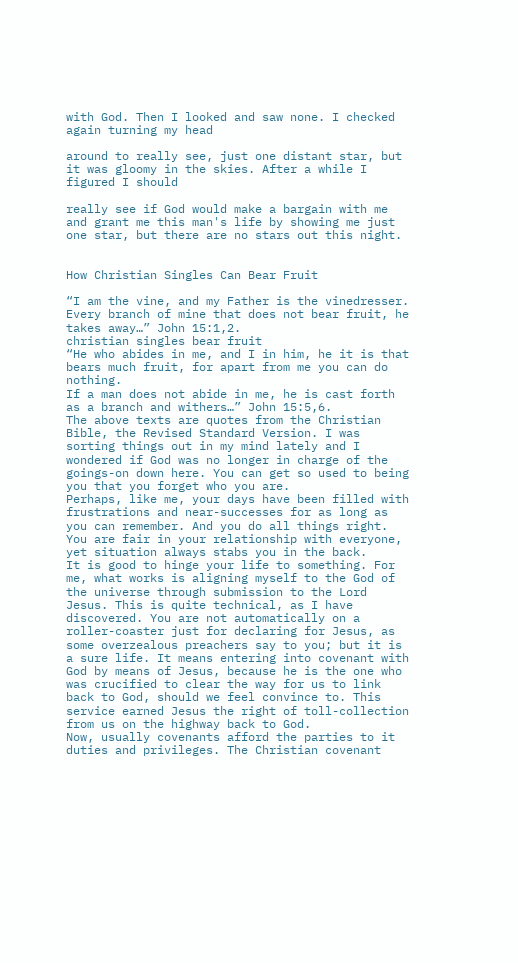with God. Then I looked and saw none. I checked again turning my head

around to really see, just one distant star, but it was gloomy in the skies. After a while I figured I should

really see if God would make a bargain with me and grant me this man's life by showing me just one star, but there are no stars out this night.


How Christian Singles Can Bear Fruit

“I am the vine, and my Father is the vinedresser. Every branch of mine that does not bear fruit, he takes away…” John 15:1,2.
christian singles bear fruit
“He who abides in me, and I in him, he it is that bears much fruit, for apart from me you can do nothing.
If a man does not abide in me, he is cast forth as a branch and withers…” John 15:5,6.
The above texts are quotes from the Christian Bible, the Revised Standard Version. I was sorting things out in my mind lately and I wondered if God was no longer in charge of the goings-on down here. You can get so used to being you that you forget who you are.
Perhaps, like me, your days have been filled with frustrations and near-successes for as long as you can remember. And you do all things right. You are fair in your relationship with everyone, yet situation always stabs you in the back.
It is good to hinge your life to something. For me, what works is aligning myself to the God of the universe through submission to the Lord Jesus. This is quite technical, as I have discovered. You are not automatically on a roller-coaster just for declaring for Jesus, as some overzealous preachers say to you; but it is a sure life. It means entering into covenant with God by means of Jesus, because he is the one who was crucified to clear the way for us to link back to God, should we feel convince to. This service earned Jesus the right of toll-collection from us on the highway back to God.
Now, usually covenants afford the parties to it duties and privileges. The Christian covenant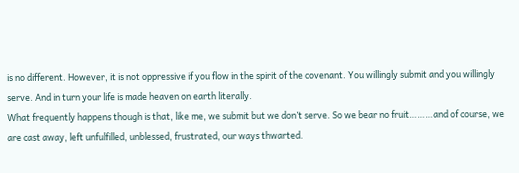is no different. However, it is not oppressive if you flow in the spirit of the covenant. You willingly submit and you willingly serve. And in turn your life is made heaven on earth literally.
What frequently happens though is that, like me, we submit but we don’t serve. So we bear no fruit………and of course, we are cast away, left unfulfilled, unblessed, frustrated, our ways thwarted.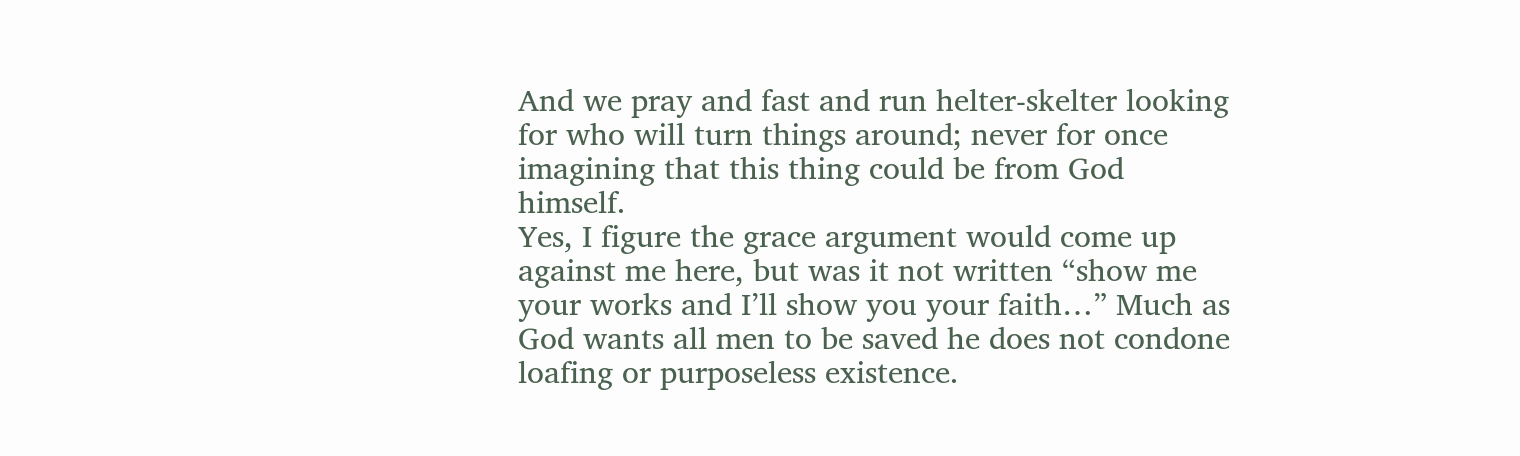And we pray and fast and run helter-skelter looking for who will turn things around; never for once imagining that this thing could be from God himself.
Yes, I figure the grace argument would come up against me here, but was it not written “show me your works and I’ll show you your faith…” Much as God wants all men to be saved he does not condone loafing or purposeless existence.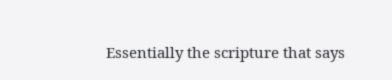Essentially the scripture that says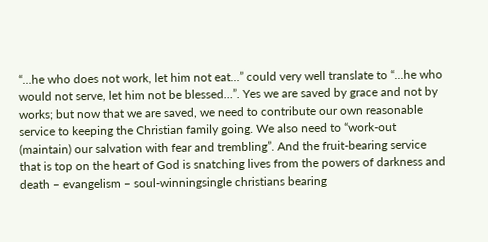“…he who does not work, let him not eat…” could very well translate to “...he who would not serve, let him not be blessed…”. Yes we are saved by grace and not by works; but now that we are saved, we need to contribute our own reasonable service to keeping the Christian family going. We also need to “work-out (maintain) our salvation with fear and trembling”. And the fruit-bearing service that is top on the heart of God is snatching lives from the powers of darkness and death – evangelism – soul-winningsingle christians bearing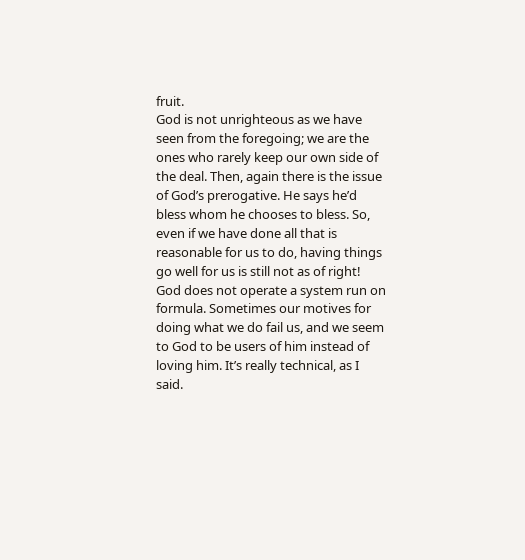fruit.
God is not unrighteous as we have seen from the foregoing; we are the ones who rarely keep our own side of the deal. Then, again there is the issue of God’s prerogative. He says he’d bless whom he chooses to bless. So, even if we have done all that is reasonable for us to do, having things go well for us is still not as of right! God does not operate a system run on formula. Sometimes our motives for doing what we do fail us, and we seem to God to be users of him instead of loving him. It’s really technical, as I said.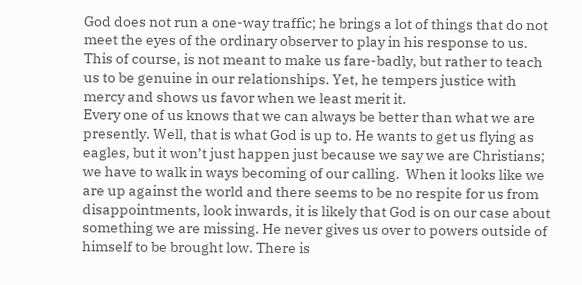God does not run a one-way traffic; he brings a lot of things that do not meet the eyes of the ordinary observer to play in his response to us. This of course, is not meant to make us fare-badly, but rather to teach us to be genuine in our relationships. Yet, he tempers justice with mercy and shows us favor when we least merit it.
Every one of us knows that we can always be better than what we are presently. Well, that is what God is up to. He wants to get us flying as eagles, but it won’t just happen just because we say we are Christians; we have to walk in ways becoming of our calling.  When it looks like we are up against the world and there seems to be no respite for us from disappointments, look inwards, it is likely that God is on our case about something we are missing. He never gives us over to powers outside of himself to be brought low. There is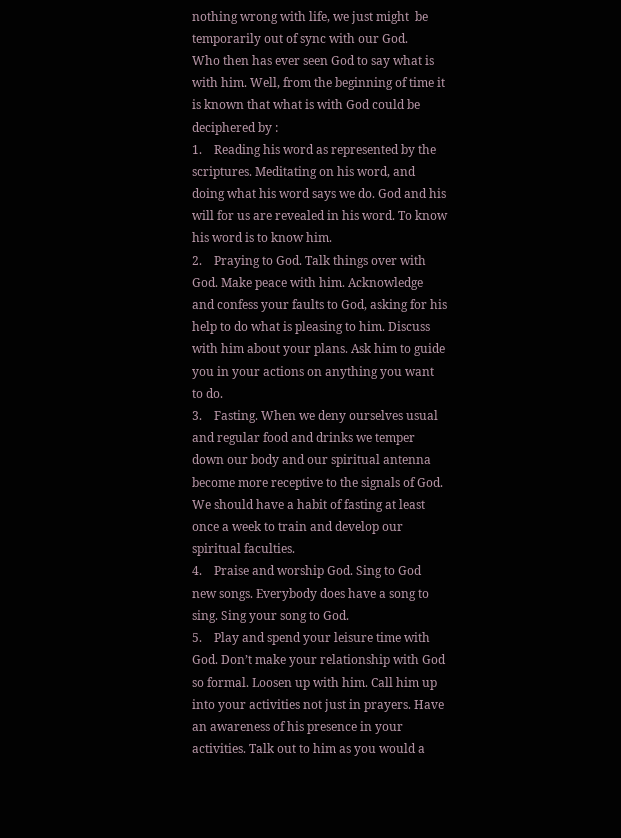nothing wrong with life, we just might  be temporarily out of sync with our God.
Who then has ever seen God to say what is with him. Well, from the beginning of time it is known that what is with God could be deciphered by :
1.    Reading his word as represented by the scriptures. Meditating on his word, and doing what his word says we do. God and his will for us are revealed in his word. To know his word is to know him.
2.    Praying to God. Talk things over with God. Make peace with him. Acknowledge and confess your faults to God, asking for his help to do what is pleasing to him. Discuss with him about your plans. Ask him to guide you in your actions on anything you want to do.
3.    Fasting. When we deny ourselves usual and regular food and drinks we temper down our body and our spiritual antenna become more receptive to the signals of God. We should have a habit of fasting at least once a week to train and develop our spiritual faculties.
4.    Praise and worship God. Sing to God new songs. Everybody does have a song to sing. Sing your song to God.
5.    Play and spend your leisure time with God. Don’t make your relationship with God so formal. Loosen up with him. Call him up into your activities not just in prayers. Have an awareness of his presence in your activities. Talk out to him as you would a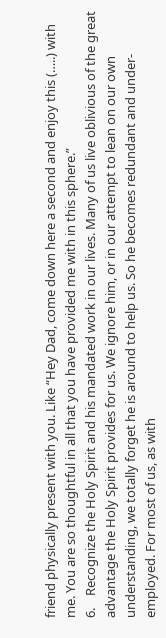friend physically present with you. Like “Hey Dad, come down here a second and enjoy this (…..) with me. You are so thoughtful in all that you have provided me with in this sphere.”
6.    Recognize the Holy Spirit and his mandated work in our lives. Many of us live oblivious of the great advantage the Holy Spirit provides for us. We ignore him, or in our attempt to lean on our own understanding, we totally forget he is around to help us. So he becomes redundant and under-employed. For most of us, as with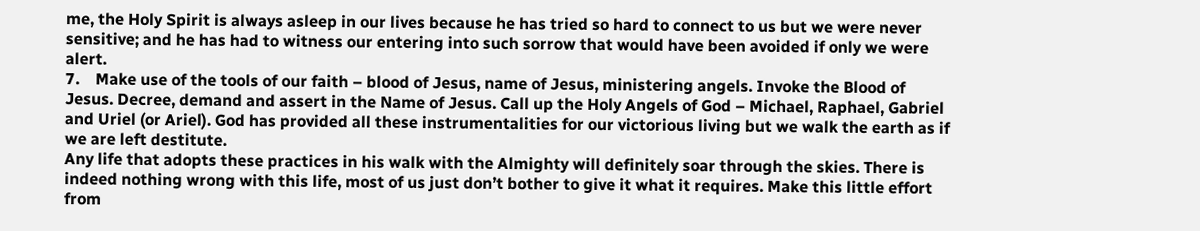me, the Holy Spirit is always asleep in our lives because he has tried so hard to connect to us but we were never sensitive; and he has had to witness our entering into such sorrow that would have been avoided if only we were alert.
7.    Make use of the tools of our faith – blood of Jesus, name of Jesus, ministering angels. Invoke the Blood of Jesus. Decree, demand and assert in the Name of Jesus. Call up the Holy Angels of God – Michael, Raphael, Gabriel and Uriel (or Ariel). God has provided all these instrumentalities for our victorious living but we walk the earth as if we are left destitute.
Any life that adopts these practices in his walk with the Almighty will definitely soar through the skies. There is indeed nothing wrong with this life, most of us just don’t bother to give it what it requires. Make this little effort from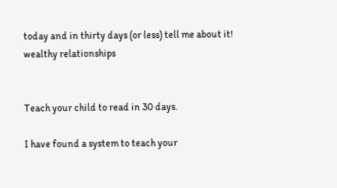today and in thirty days (or less) tell me about it!
wealthy relationships


Teach your child to read in 30 days.

I have found a system to teach your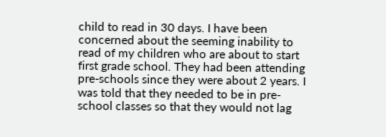child to read in 30 days. I have been concerned about the seeming inability to read of my children who are about to start first grade school. They had been attending pre-schools since they were about 2 years. I was told that they needed to be in pre-school classes so that they would not lag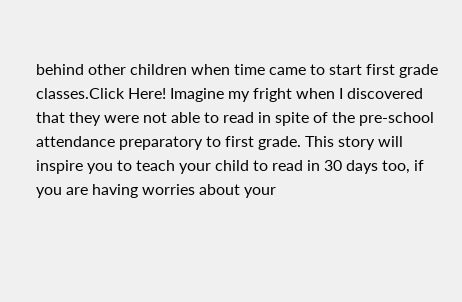behind other children when time came to start first grade classes.Click Here! Imagine my fright when I discovered that they were not able to read in spite of the pre-school attendance preparatory to first grade. This story will inspire you to teach your child to read in 30 days too, if you are having worries about your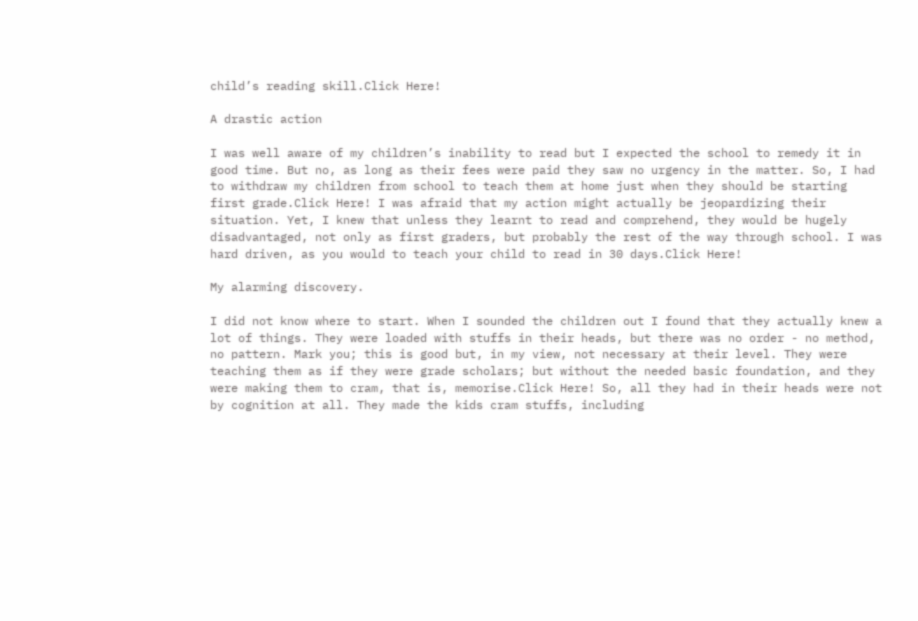child’s reading skill.Click Here!

A drastic action

I was well aware of my children’s inability to read but I expected the school to remedy it in good time. But no, as long as their fees were paid they saw no urgency in the matter. So, I had to withdraw my children from school to teach them at home just when they should be starting first grade.Click Here! I was afraid that my action might actually be jeopardizing their situation. Yet, I knew that unless they learnt to read and comprehend, they would be hugely disadvantaged, not only as first graders, but probably the rest of the way through school. I was hard driven, as you would to teach your child to read in 30 days.Click Here!

My alarming discovery.

I did not know where to start. When I sounded the children out I found that they actually knew a lot of things. They were loaded with stuffs in their heads, but there was no order - no method, no pattern. Mark you; this is good but, in my view, not necessary at their level. They were teaching them as if they were grade scholars; but without the needed basic foundation, and they were making them to cram, that is, memorise.Click Here! So, all they had in their heads were not by cognition at all. They made the kids cram stuffs, including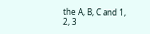the A, B, C and 1, 2, 3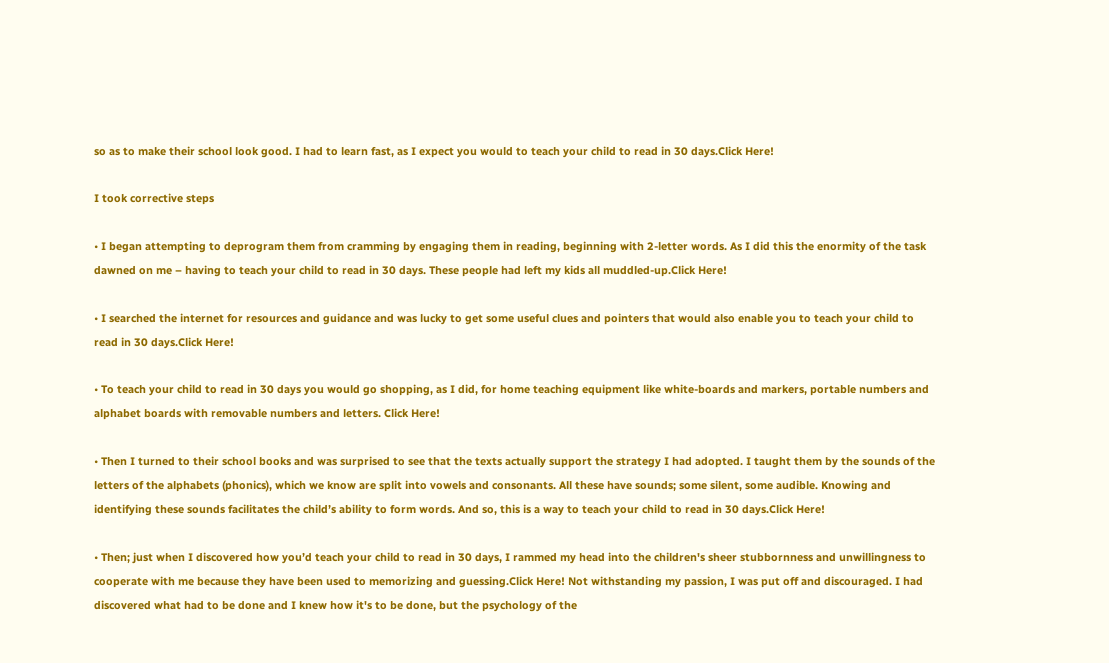so as to make their school look good. I had to learn fast, as I expect you would to teach your child to read in 30 days.Click Here!

I took corrective steps

• I began attempting to deprogram them from cramming by engaging them in reading, beginning with 2-letter words. As I did this the enormity of the task dawned on me – having to teach your child to read in 30 days. These people had left my kids all muddled-up.Click Here!

• I searched the internet for resources and guidance and was lucky to get some useful clues and pointers that would also enable you to teach your child to read in 30 days.Click Here!

• To teach your child to read in 30 days you would go shopping, as I did, for home teaching equipment like white-boards and markers, portable numbers and alphabet boards with removable numbers and letters. Click Here!

• Then I turned to their school books and was surprised to see that the texts actually support the strategy I had adopted. I taught them by the sounds of the letters of the alphabets (phonics), which we know are split into vowels and consonants. All these have sounds; some silent, some audible. Knowing and identifying these sounds facilitates the child’s ability to form words. And so, this is a way to teach your child to read in 30 days.Click Here!

• Then; just when I discovered how you’d teach your child to read in 30 days, I rammed my head into the children's sheer stubbornness and unwillingness to cooperate with me because they have been used to memorizing and guessing.Click Here! Not withstanding my passion, I was put off and discouraged. I had discovered what had to be done and I knew how it's to be done, but the psychology of the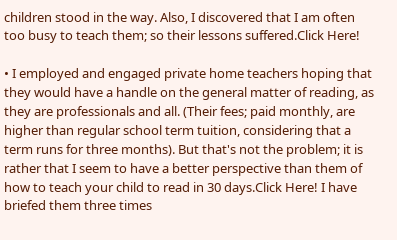children stood in the way. Also, I discovered that I am often too busy to teach them; so their lessons suffered.Click Here!

• I employed and engaged private home teachers hoping that they would have a handle on the general matter of reading, as they are professionals and all. (Their fees; paid monthly, are higher than regular school term tuition, considering that a term runs for three months). But that's not the problem; it is rather that I seem to have a better perspective than them of how to teach your child to read in 30 days.Click Here! I have briefed them three times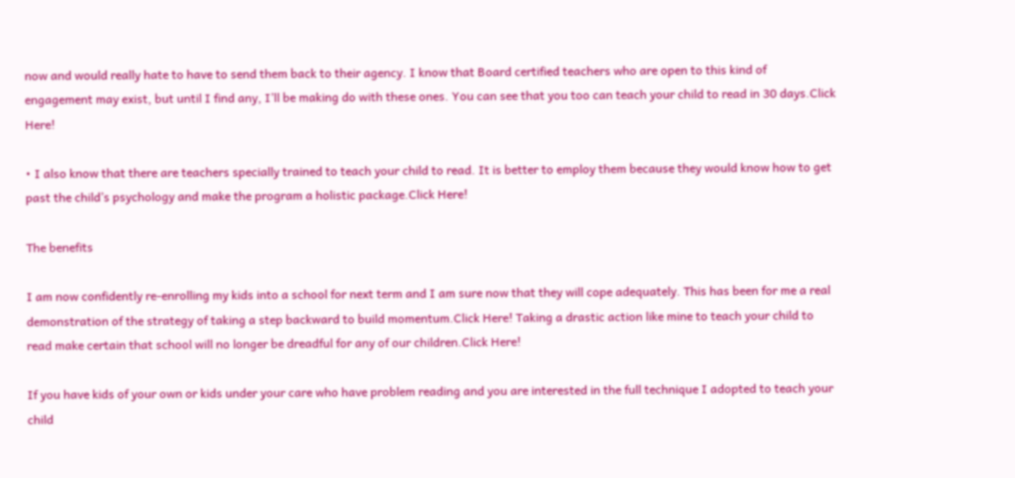now and would really hate to have to send them back to their agency. I know that Board certified teachers who are open to this kind of engagement may exist, but until I find any, I’ll be making do with these ones. You can see that you too can teach your child to read in 30 days.Click Here!

• I also know that there are teachers specially trained to teach your child to read. It is better to employ them because they would know how to get past the child’s psychology and make the program a holistic package.Click Here!

The benefits

I am now confidently re-enrolling my kids into a school for next term and I am sure now that they will cope adequately. This has been for me a real demonstration of the strategy of taking a step backward to build momentum.Click Here! Taking a drastic action like mine to teach your child to read make certain that school will no longer be dreadful for any of our children.Click Here!

If you have kids of your own or kids under your care who have problem reading and you are interested in the full technique I adopted to teach your child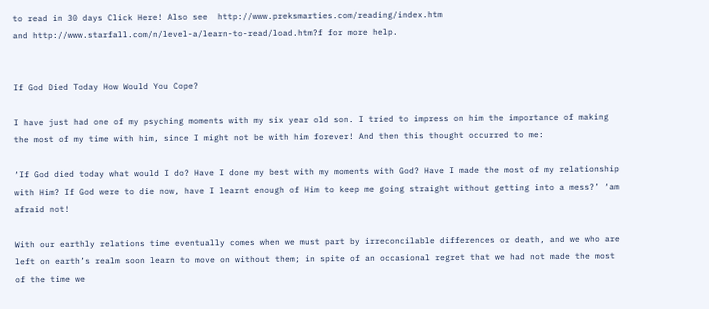to read in 30 days Click Here! Also see  http://www.preksmarties.com/reading/index.htm
and http://www.starfall.com/n/level-a/learn-to-read/load.htm?f for more help.


If God Died Today How Would You Cope?

I have just had one of my psyching moments with my six year old son. I tried to impress on him the importance of making the most of my time with him, since I might not be with him forever! And then this thought occurred to me:

‘If God died today what would I do? Have I done my best with my moments with God? Have I made the most of my relationship with Him? If God were to die now, have I learnt enough of Him to keep me going straight without getting into a mess?’ ‘am afraid not!

With our earthly relations time eventually comes when we must part by irreconcilable differences or death, and we who are left on earth’s realm soon learn to move on without them; in spite of an occasional regret that we had not made the most of the time we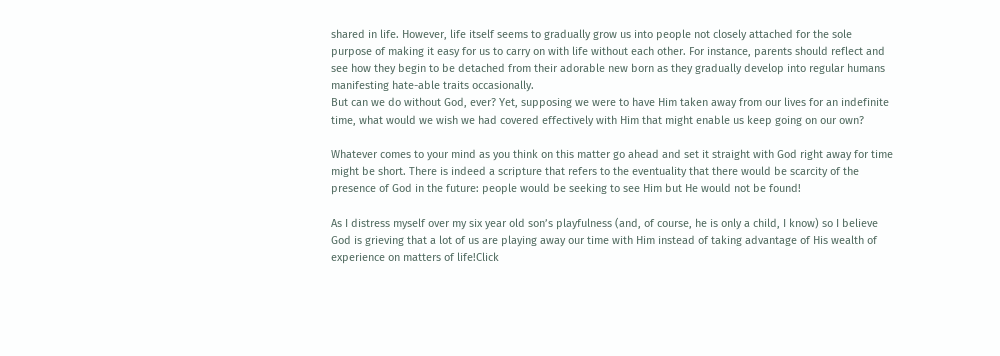shared in life. However, life itself seems to gradually grow us into people not closely attached for the sole purpose of making it easy for us to carry on with life without each other. For instance, parents should reflect and see how they begin to be detached from their adorable new born as they gradually develop into regular humans manifesting hate-able traits occasionally.
But can we do without God, ever? Yet, supposing we were to have Him taken away from our lives for an indefinite time, what would we wish we had covered effectively with Him that might enable us keep going on our own?

Whatever comes to your mind as you think on this matter go ahead and set it straight with God right away for time might be short. There is indeed a scripture that refers to the eventuality that there would be scarcity of the presence of God in the future: people would be seeking to see Him but He would not be found!

As I distress myself over my six year old son’s playfulness (and, of course, he is only a child, I know) so I believe God is grieving that a lot of us are playing away our time with Him instead of taking advantage of His wealth of experience on matters of life!Click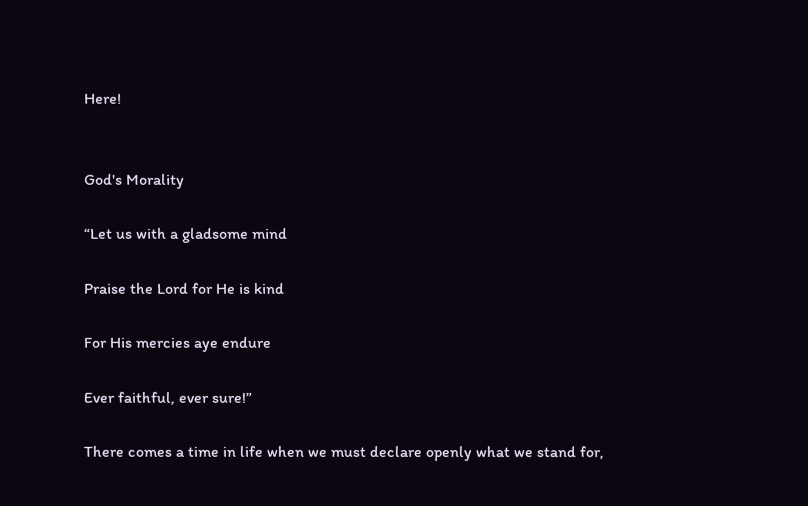Here!


God's Morality

“Let us with a gladsome mind

Praise the Lord for He is kind

For His mercies aye endure

Ever faithful, ever sure!”

There comes a time in life when we must declare openly what we stand for,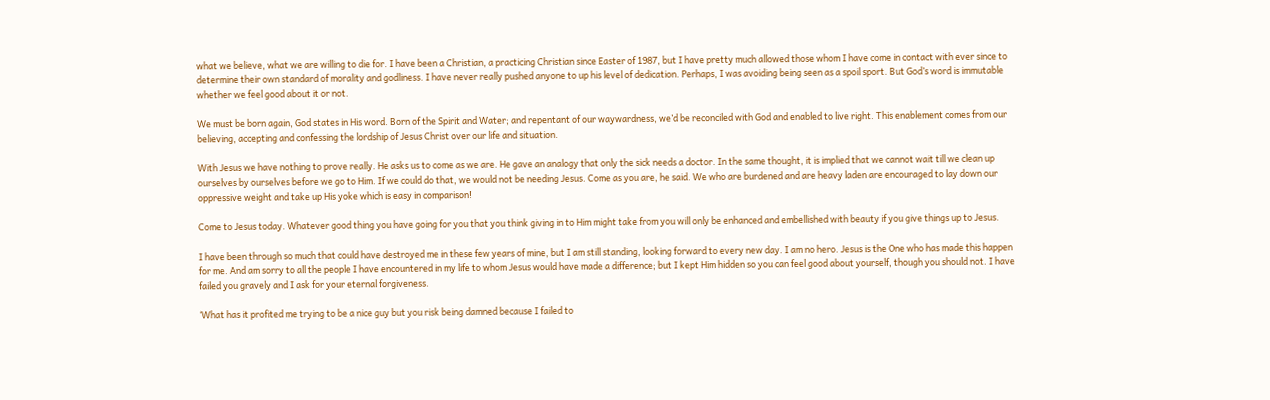what we believe, what we are willing to die for. I have been a Christian, a practicing Christian since Easter of 1987, but I have pretty much allowed those whom I have come in contact with ever since to determine their own standard of morality and godliness. I have never really pushed anyone to up his level of dedication. Perhaps, I was avoiding being seen as a spoil sport. But God’s word is immutable whether we feel good about it or not.

We must be born again, God states in His word. Born of the Spirit and Water; and repentant of our waywardness, we’d be reconciled with God and enabled to live right. This enablement comes from our believing, accepting and confessing the lordship of Jesus Christ over our life and situation.

With Jesus we have nothing to prove really. He asks us to come as we are. He gave an analogy that only the sick needs a doctor. In the same thought, it is implied that we cannot wait till we clean up ourselves by ourselves before we go to Him. If we could do that, we would not be needing Jesus. Come as you are, he said. We who are burdened and are heavy laden are encouraged to lay down our oppressive weight and take up His yoke which is easy in comparison!

Come to Jesus today. Whatever good thing you have going for you that you think giving in to Him might take from you will only be enhanced and embellished with beauty if you give things up to Jesus.

I have been through so much that could have destroyed me in these few years of mine, but I am still standing, looking forward to every new day. I am no hero. Jesus is the One who has made this happen for me. And am sorry to all the people I have encountered in my life to whom Jesus would have made a difference; but I kept Him hidden so you can feel good about yourself, though you should not. I have failed you gravely and I ask for your eternal forgiveness.

‘What has it profited me trying to be a nice guy but you risk being damned because I failed to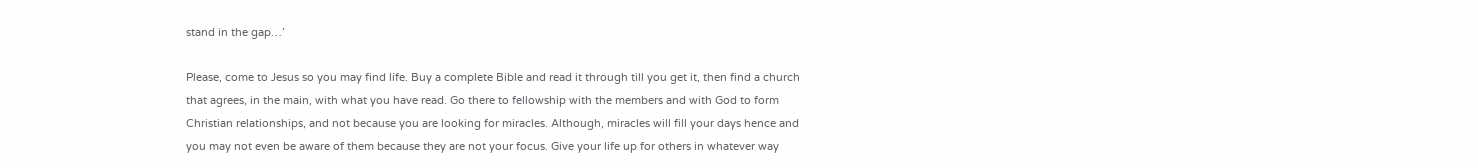stand in the gap…’

Please, come to Jesus so you may find life. Buy a complete Bible and read it through till you get it, then find a church that agrees, in the main, with what you have read. Go there to fellowship with the members and with God to form Christian relationships, and not because you are looking for miracles. Although, miracles will fill your days hence and you may not even be aware of them because they are not your focus. Give your life up for others in whatever way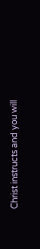Christ instructs and you will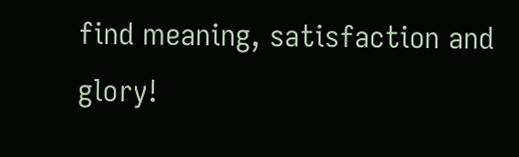find meaning, satisfaction and glory!